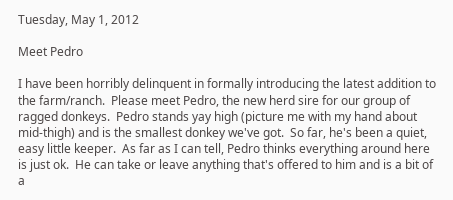Tuesday, May 1, 2012

Meet Pedro

I have been horribly delinquent in formally introducing the latest addition to the farm/ranch.  Please meet Pedro, the new herd sire for our group of ragged donkeys.  Pedro stands yay high (picture me with my hand about mid-thigh) and is the smallest donkey we've got.  So far, he's been a quiet, easy little keeper.  As far as I can tell, Pedro thinks everything around here is just ok.  He can take or leave anything that's offered to him and is a bit of a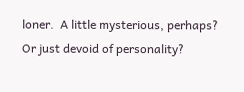loner.  A little mysterious, perhaps?  Or just devoid of personality?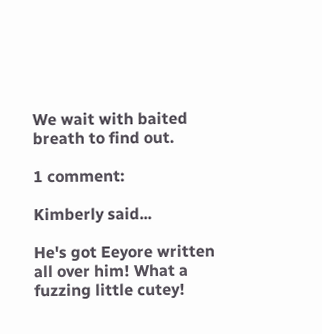We wait with baited breath to find out.

1 comment:

Kimberly said...

He's got Eeyore written all over him! What a fuzzing little cutey!